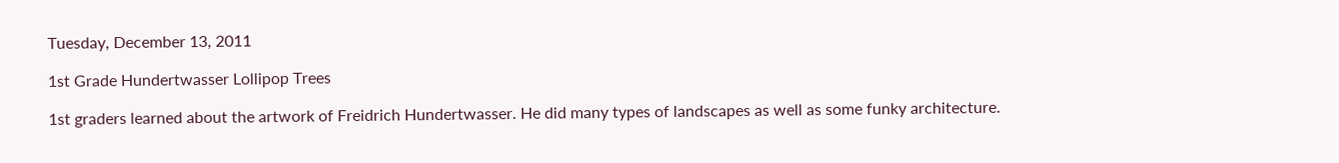Tuesday, December 13, 2011

1st Grade Hundertwasser Lollipop Trees

1st graders learned about the artwork of Freidrich Hundertwasser. He did many types of landscapes as well as some funky architecture.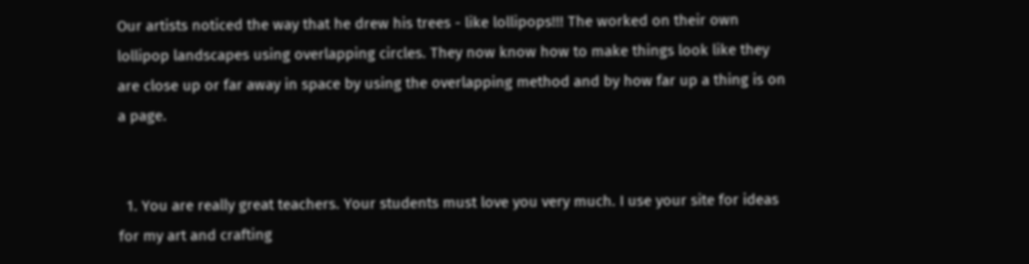Our artists noticed the way that he drew his trees - like lollipops!!! The worked on their own lollipop landscapes using overlapping circles. They now know how to make things look like they are close up or far away in space by using the overlapping method and by how far up a thing is on a page.


  1. You are really great teachers. Your students must love you very much. I use your site for ideas for my art and crafting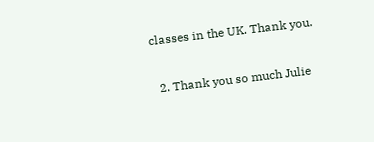classes in the UK. Thank you.

  2. Thank you so much Julie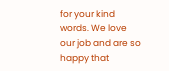for your kind words. We love our job and are so happy that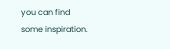you can find some inspiration.